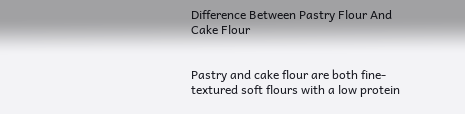Difference Between Pastry Flour And Cake Flour


Pastry and cake flour are both fine-textured soft flours with a low protein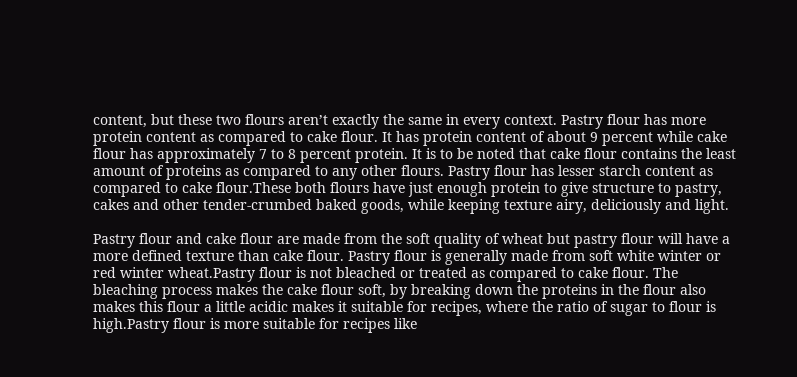content, but these two flours aren’t exactly the same in every context. Pastry flour has more protein content as compared to cake flour. It has protein content of about 9 percent while cake flour has approximately 7 to 8 percent protein. It is to be noted that cake flour contains the least amount of proteins as compared to any other flours. Pastry flour has lesser starch content as compared to cake flour.These both flours have just enough protein to give structure to pastry, cakes and other tender-crumbed baked goods, while keeping texture airy, deliciously and light.

Pastry flour and cake flour are made from the soft quality of wheat but pastry flour will have a more defined texture than cake flour. Pastry flour is generally made from soft white winter or red winter wheat.Pastry flour is not bleached or treated as compared to cake flour. The bleaching process makes the cake flour soft, by breaking down the proteins in the flour also makes this flour a little acidic makes it suitable for recipes, where the ratio of sugar to flour is high.Pastry flour is more suitable for recipes like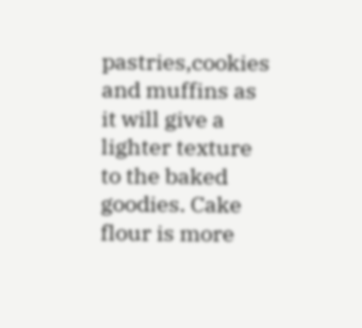pastries,cookies and muffins as it will give a lighter texture to the baked goodies. Cake flour is more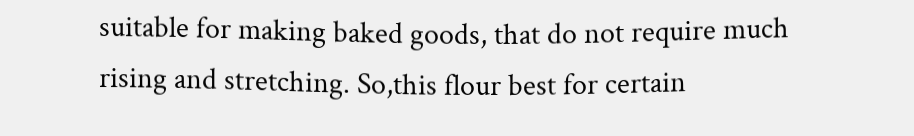suitable for making baked goods, that do not require much rising and stretching. So,this flour best for certain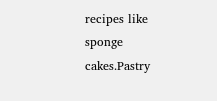recipes like sponge cakes.Pastry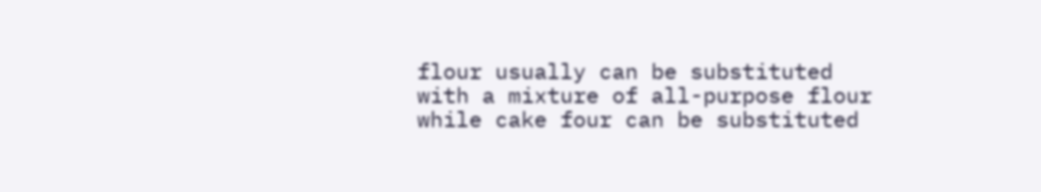flour usually can be substituted with a mixture of all-purpose flour while cake four can be substituted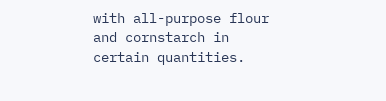with all-purpose flour and cornstarch in certain quantities.